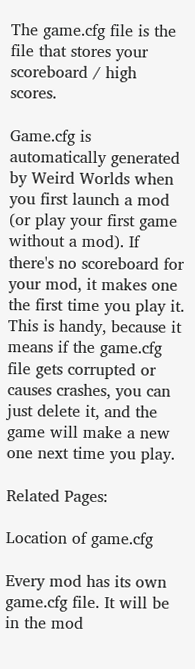The game.cfg file is the file that stores your scoreboard / high scores.

Game.cfg is automatically generated by Weird Worlds when you first launch a mod (or play your first game without a mod). If there's no scoreboard for your mod, it makes one the first time you play it. This is handy, because it means if the game.cfg file gets corrupted or causes crashes, you can just delete it, and the game will make a new one next time you play.

Related Pages:

Location of game.cfg

Every mod has its own game.cfg file. It will be in the mod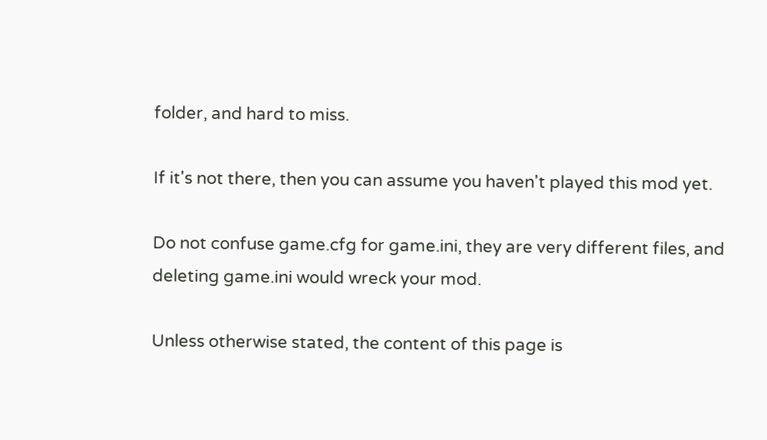folder, and hard to miss.

If it's not there, then you can assume you haven't played this mod yet.

Do not confuse game.cfg for game.ini, they are very different files, and deleting game.ini would wreck your mod.

Unless otherwise stated, the content of this page is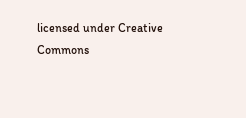licensed under Creative Commons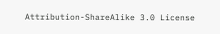Attribution-ShareAlike 3.0 License